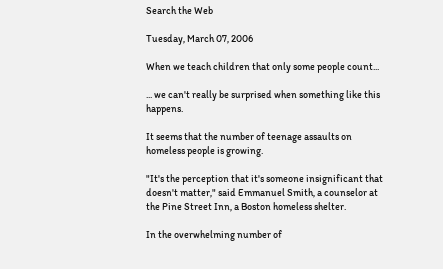Search the Web

Tuesday, March 07, 2006

When we teach children that only some people count...

... we can't really be surprised when something like this happens.

It seems that the number of teenage assaults on homeless people is growing.

"It's the perception that it's someone insignificant that doesn't matter," said Emmanuel Smith, a counselor at the Pine Street Inn, a Boston homeless shelter.

In the overwhelming number of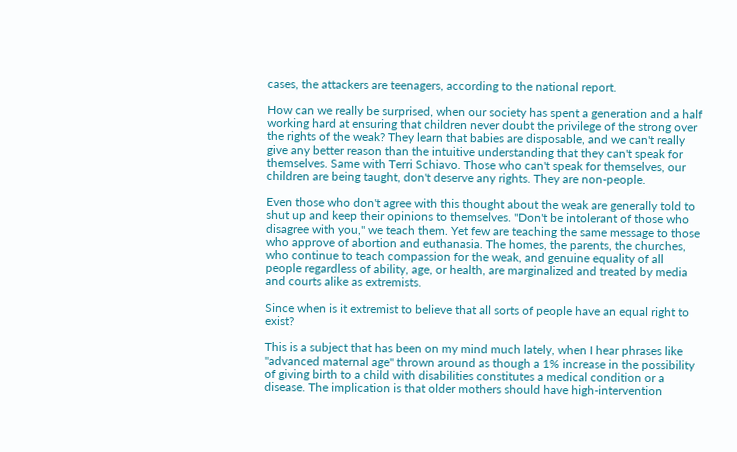cases, the attackers are teenagers, according to the national report.

How can we really be surprised, when our society has spent a generation and a half working hard at ensuring that children never doubt the privilege of the strong over the rights of the weak? They learn that babies are disposable, and we can't really give any better reason than the intuitive understanding that they can't speak for themselves. Same with Terri Schiavo. Those who can't speak for themselves, our children are being taught, don't deserve any rights. They are non-people.

Even those who don't agree with this thought about the weak are generally told to shut up and keep their opinions to themselves. "Don't be intolerant of those who disagree with you," we teach them. Yet few are teaching the same message to those who approve of abortion and euthanasia. The homes, the parents, the churches, who continue to teach compassion for the weak, and genuine equality of all people regardless of ability, age, or health, are marginalized and treated by media and courts alike as extremists.

Since when is it extremist to believe that all sorts of people have an equal right to exist?

This is a subject that has been on my mind much lately, when I hear phrases like "advanced maternal age" thrown around as though a 1% increase in the possibility of giving birth to a child with disabilities constitutes a medical condition or a disease. The implication is that older mothers should have high-intervention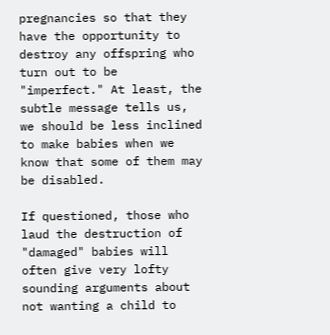pregnancies so that they have the opportunity to destroy any offspring who turn out to be "imperfect." At least, the subtle message tells us, we should be less inclined to make babies when we know that some of them may be disabled.

If questioned, those who laud the destruction of "damaged" babies will often give very lofty sounding arguments about not wanting a child to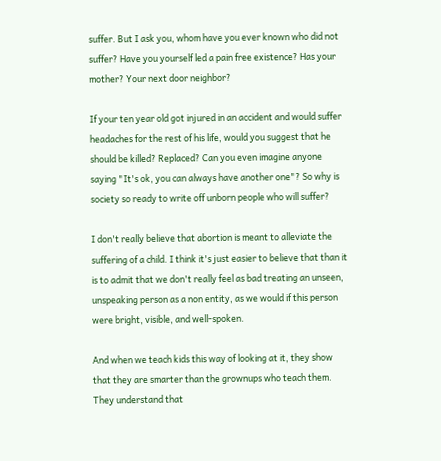suffer. But I ask you, whom have you ever known who did not suffer? Have you yourself led a pain free existence? Has your mother? Your next door neighbor?

If your ten year old got injured in an accident and would suffer headaches for the rest of his life, would you suggest that he should be killed? Replaced? Can you even imagine anyone saying "It's ok, you can always have another one"? So why is society so ready to write off unborn people who will suffer?

I don't really believe that abortion is meant to alleviate the suffering of a child. I think it's just easier to believe that than it is to admit that we don't really feel as bad treating an unseen, unspeaking person as a non entity, as we would if this person were bright, visible, and well-spoken.

And when we teach kids this way of looking at it, they show that they are smarter than the grownups who teach them. They understand that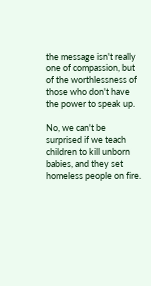the message isn't really one of compassion, but of the worthlessness of those who don't have the power to speak up.

No, we can't be surprised if we teach children to kill unborn babies, and they set homeless people on fire.